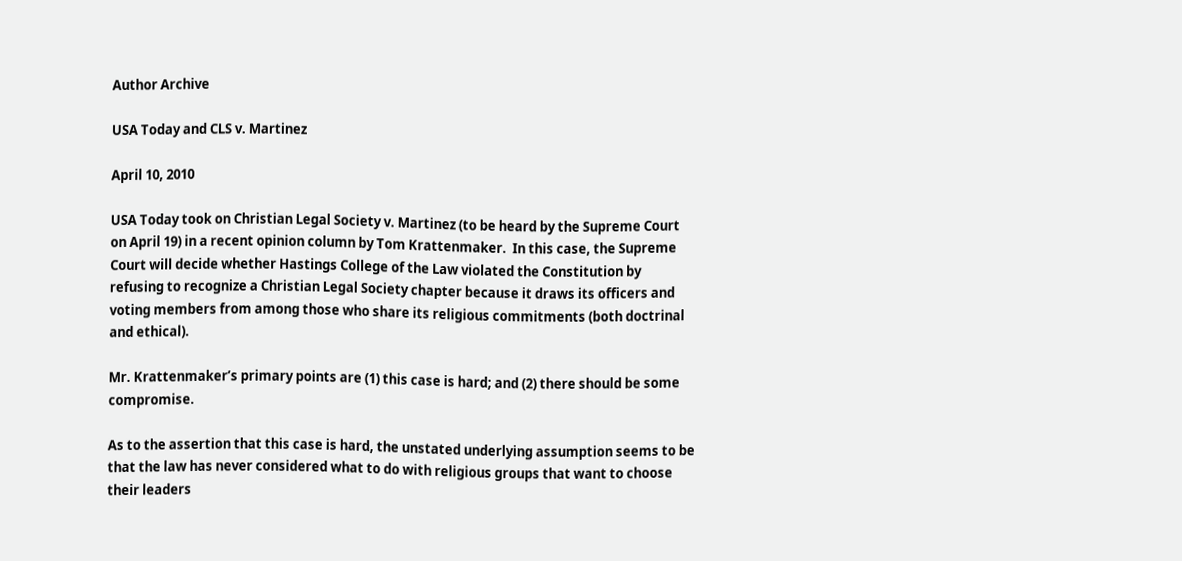Author Archive

USA Today and CLS v. Martinez

April 10, 2010

USA Today took on Christian Legal Society v. Martinez (to be heard by the Supreme Court on April 19) in a recent opinion column by Tom Krattenmaker.  In this case, the Supreme Court will decide whether Hastings College of the Law violated the Constitution by refusing to recognize a Christian Legal Society chapter because it draws its officers and voting members from among those who share its religious commitments (both doctrinal and ethical).

Mr. Krattenmaker’s primary points are (1) this case is hard; and (2) there should be some compromise.

As to the assertion that this case is hard, the unstated underlying assumption seems to be that the law has never considered what to do with religious groups that want to choose their leaders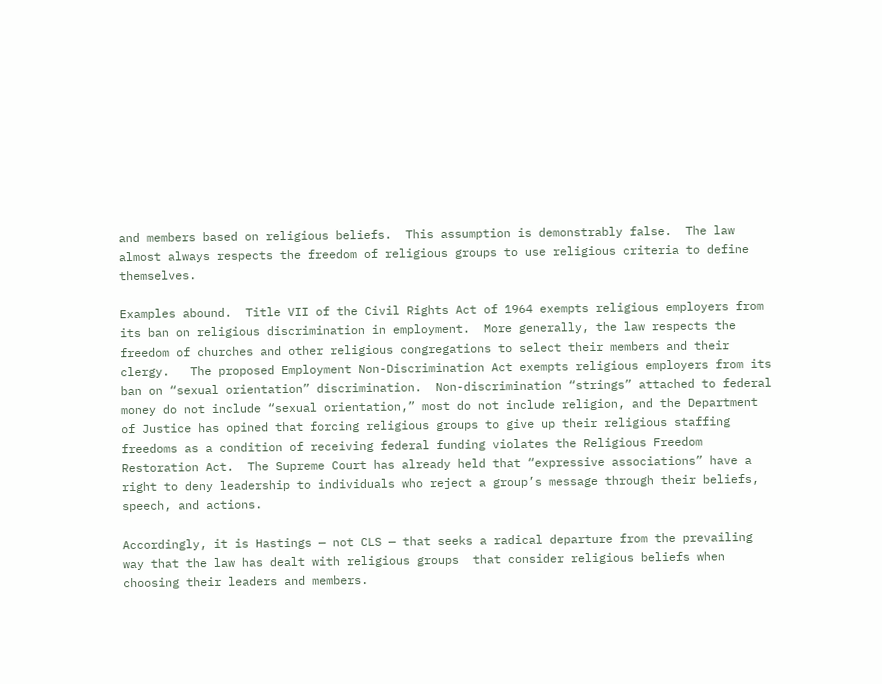and members based on religious beliefs.  This assumption is demonstrably false.  The law almost always respects the freedom of religious groups to use religious criteria to define themselves.

Examples abound.  Title VII of the Civil Rights Act of 1964 exempts religious employers from its ban on religious discrimination in employment.  More generally, the law respects the freedom of churches and other religious congregations to select their members and their clergy.   The proposed Employment Non-Discrimination Act exempts religious employers from its ban on “sexual orientation” discrimination.  Non-discrimination “strings” attached to federal money do not include “sexual orientation,” most do not include religion, and the Department of Justice has opined that forcing religious groups to give up their religious staffing freedoms as a condition of receiving federal funding violates the Religious Freedom Restoration Act.  The Supreme Court has already held that “expressive associations” have a right to deny leadership to individuals who reject a group’s message through their beliefs, speech, and actions.

Accordingly, it is Hastings — not CLS — that seeks a radical departure from the prevailing way that the law has dealt with religious groups  that consider religious beliefs when choosing their leaders and members.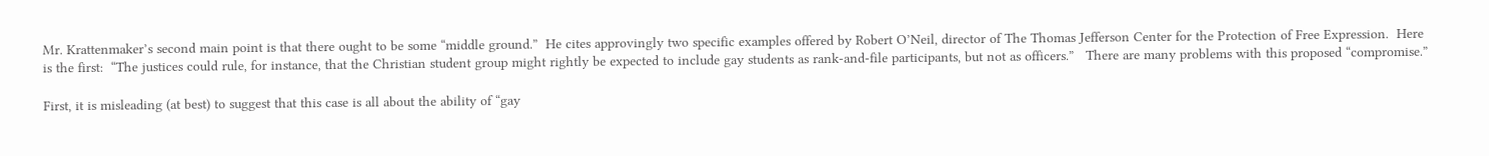Mr. Krattenmaker’s second main point is that there ought to be some “middle ground.”  He cites approvingly two specific examples offered by Robert O’Neil, director of The Thomas Jefferson Center for the Protection of Free Expression.  Here is the first:  “The justices could rule, for instance, that the Christian student group might rightly be expected to include gay students as rank-and-file participants, but not as officers.”   There are many problems with this proposed “compromise.”

First, it is misleading (at best) to suggest that this case is all about the ability of “gay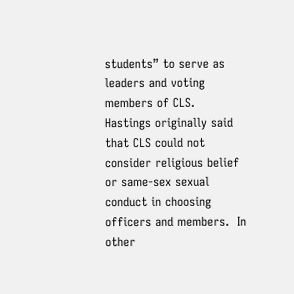students” to serve as leaders and voting members of CLS.  Hastings originally said that CLS could not consider religious belief or same-sex sexual conduct in choosing officers and members.  In other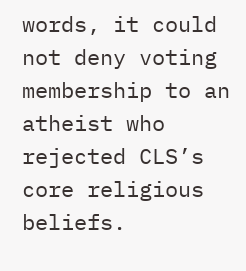words, it could not deny voting membership to an atheist who rejected CLS’s core religious beliefs.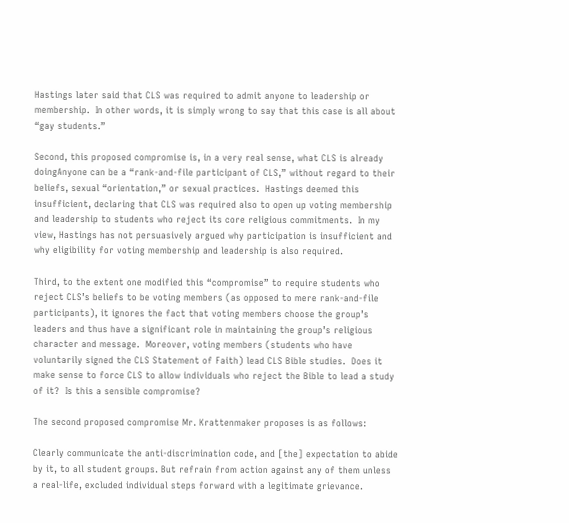Hastings later said that CLS was required to admit anyone to leadership or membership.  In other words, it is simply wrong to say that this case is all about “gay students.”

Second, this proposed compromise is, in a very real sense, what CLS is already doingAnyone can be a “rank-and-file participant of CLS,” without regard to their beliefs, sexual “orientation,” or sexual practices.  Hastings deemed this insufficient, declaring that CLS was required also to open up voting membership and leadership to students who reject its core religious commitments.  In my view, Hastings has not persuasively argued why participation is insufficient and why eligibility for voting membership and leadership is also required.

Third, to the extent one modified this “compromise” to require students who reject CLS’s beliefs to be voting members (as opposed to mere rank-and-file participants), it ignores the fact that voting members choose the group’s leaders and thus have a significant role in maintaining the group’s religious character and message.  Moreover, voting members (students who have voluntarily signed the CLS Statement of Faith) lead CLS Bible studies.  Does it make sense to force CLS to allow individuals who reject the Bible to lead a study of it?  Is this a sensible compromise?

The second proposed compromise Mr. Krattenmaker proposes is as follows:

Clearly communicate the anti-discrimination code, and [the] expectation to abide by it, to all student groups. But refrain from action against any of them unless a real-life, excluded individual steps forward with a legitimate grievance.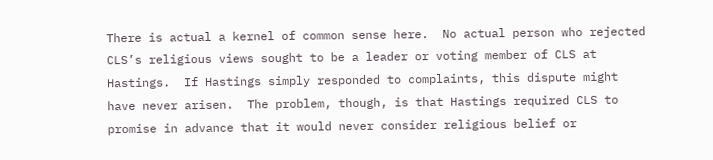There is actual a kernel of common sense here.  No actual person who rejected CLS’s religious views sought to be a leader or voting member of CLS at Hastings.  If Hastings simply responded to complaints, this dispute might have never arisen.  The problem, though, is that Hastings required CLS to promise in advance that it would never consider religious belief or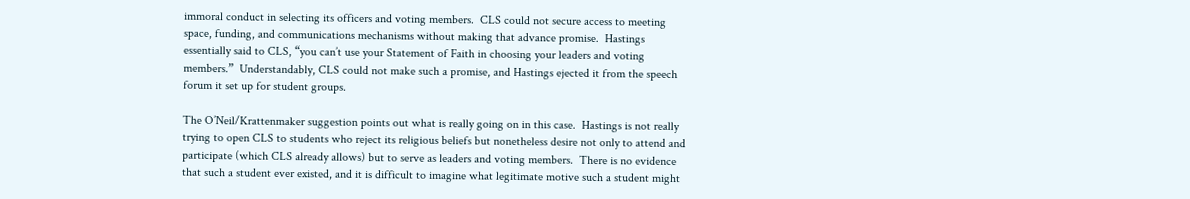immoral conduct in selecting its officers and voting members.  CLS could not secure access to meeting space, funding, and communications mechanisms without making that advance promise.  Hastings essentially said to CLS, “you can’t use your Statement of Faith in choosing your leaders and voting members.”  Understandably, CLS could not make such a promise, and Hastings ejected it from the speech forum it set up for student groups.

The O’Neil/Krattenmaker suggestion points out what is really going on in this case.  Hastings is not really trying to open CLS to students who reject its religious beliefs but nonetheless desire not only to attend and participate (which CLS already allows) but to serve as leaders and voting members.  There is no evidence that such a student ever existed, and it is difficult to imagine what legitimate motive such a student might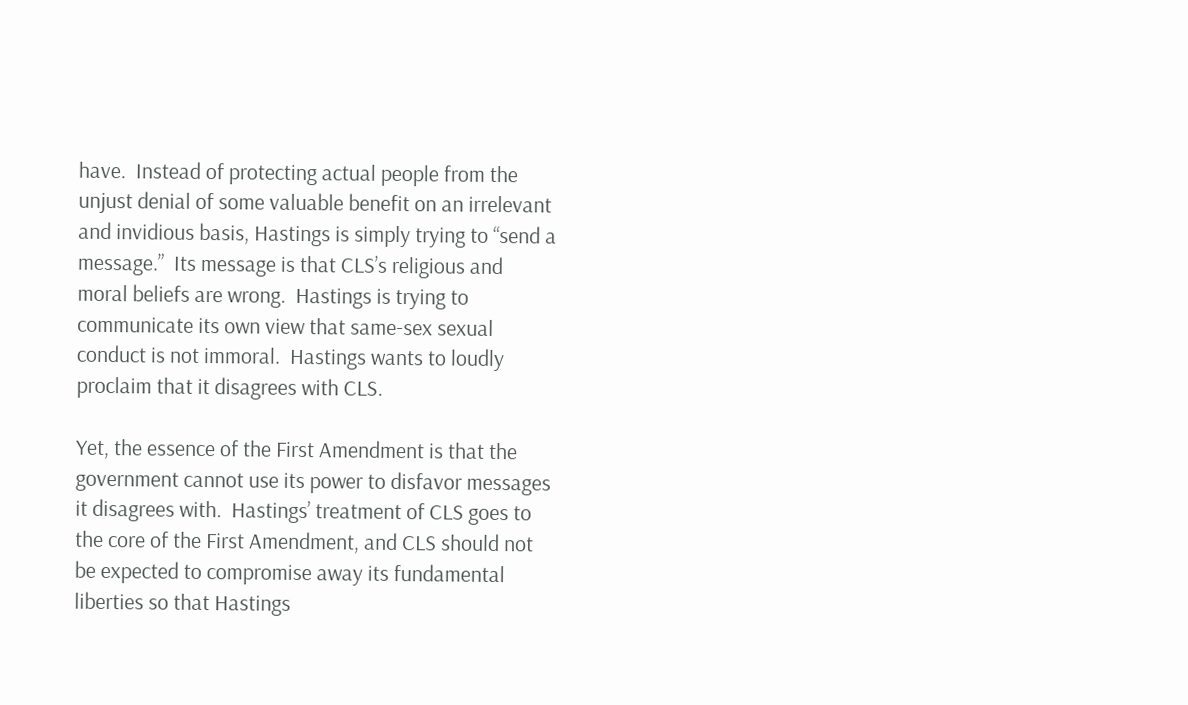have.  Instead of protecting actual people from the unjust denial of some valuable benefit on an irrelevant and invidious basis, Hastings is simply trying to “send a message.”  Its message is that CLS’s religious and moral beliefs are wrong.  Hastings is trying to communicate its own view that same-sex sexual conduct is not immoral.  Hastings wants to loudly proclaim that it disagrees with CLS.

Yet, the essence of the First Amendment is that the government cannot use its power to disfavor messages it disagrees with.  Hastings’ treatment of CLS goes to the core of the First Amendment, and CLS should not be expected to compromise away its fundamental liberties so that Hastings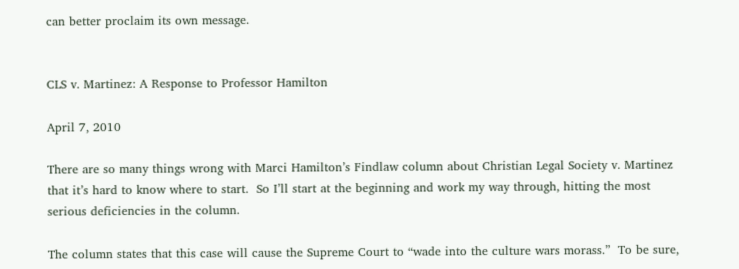can better proclaim its own message.


CLS v. Martinez: A Response to Professor Hamilton

April 7, 2010

There are so many things wrong with Marci Hamilton’s Findlaw column about Christian Legal Society v. Martinez that it’s hard to know where to start.  So I’ll start at the beginning and work my way through, hitting the most serious deficiencies in the column.

The column states that this case will cause the Supreme Court to “wade into the culture wars morass.”  To be sure,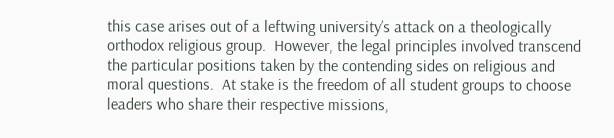this case arises out of a leftwing university’s attack on a theologically orthodox religious group.  However, the legal principles involved transcend the particular positions taken by the contending sides on religious and moral questions.  At stake is the freedom of all student groups to choose leaders who share their respective missions,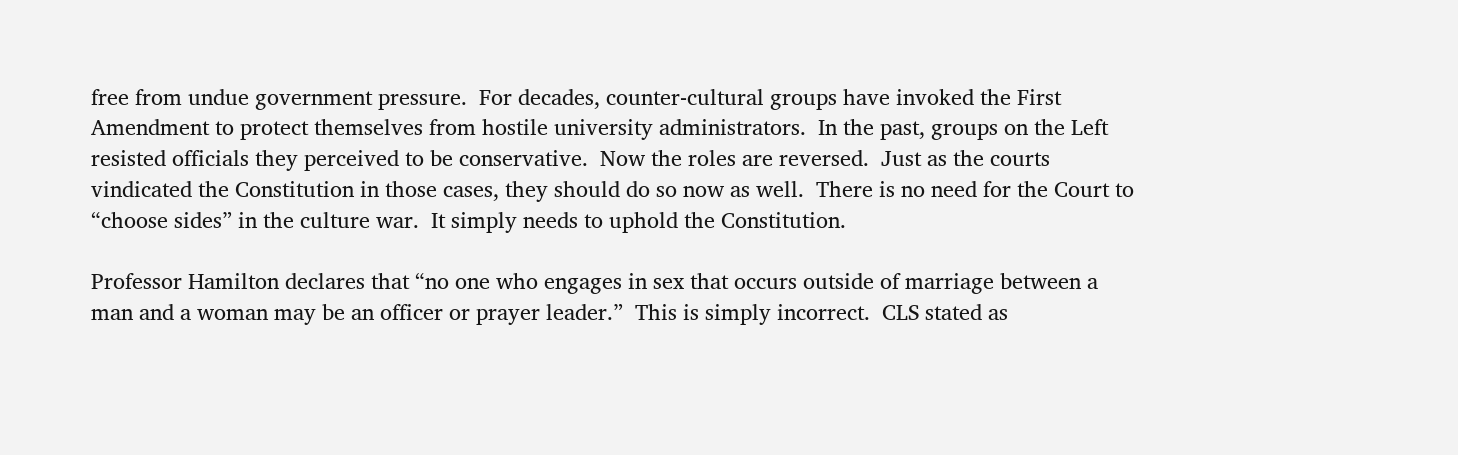free from undue government pressure.  For decades, counter-cultural groups have invoked the First Amendment to protect themselves from hostile university administrators.  In the past, groups on the Left resisted officials they perceived to be conservative.  Now the roles are reversed.  Just as the courts vindicated the Constitution in those cases, they should do so now as well.  There is no need for the Court to “choose sides” in the culture war.  It simply needs to uphold the Constitution.

Professor Hamilton declares that “no one who engages in sex that occurs outside of marriage between a man and a woman may be an officer or prayer leader.”  This is simply incorrect.  CLS stated as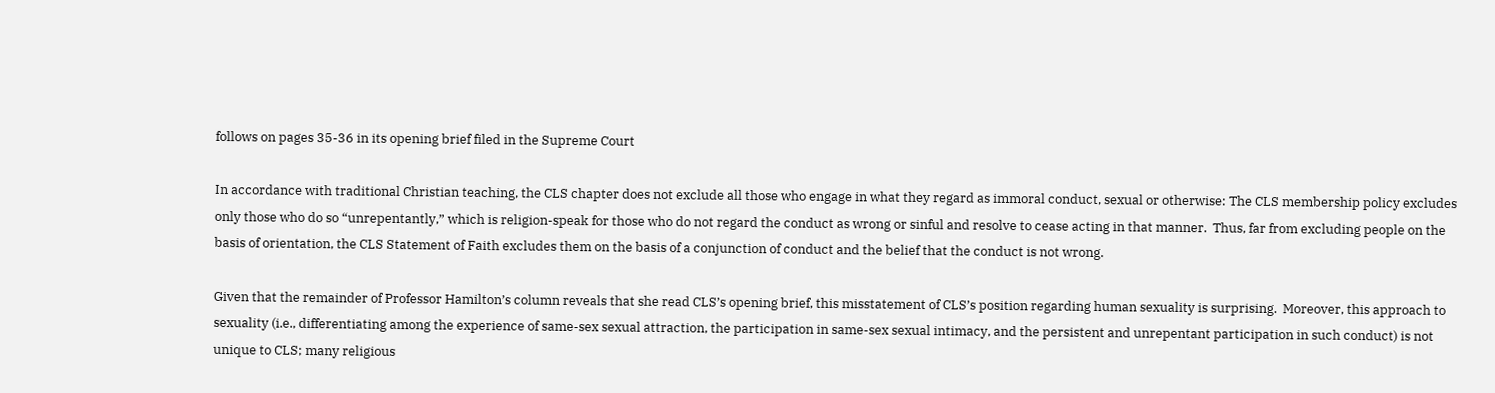follows on pages 35-36 in its opening brief filed in the Supreme Court

In accordance with traditional Christian teaching, the CLS chapter does not exclude all those who engage in what they regard as immoral conduct, sexual or otherwise: The CLS membership policy excludes only those who do so “unrepentantly,” which is religion-speak for those who do not regard the conduct as wrong or sinful and resolve to cease acting in that manner.  Thus, far from excluding people on the basis of orientation, the CLS Statement of Faith excludes them on the basis of a conjunction of conduct and the belief that the conduct is not wrong.

Given that the remainder of Professor Hamilton’s column reveals that she read CLS’s opening brief, this misstatement of CLS’s position regarding human sexuality is surprising.  Moreover, this approach to sexuality (i.e., differentiating among the experience of same-sex sexual attraction, the participation in same-sex sexual intimacy, and the persistent and unrepentant participation in such conduct) is not unique to CLS; many religious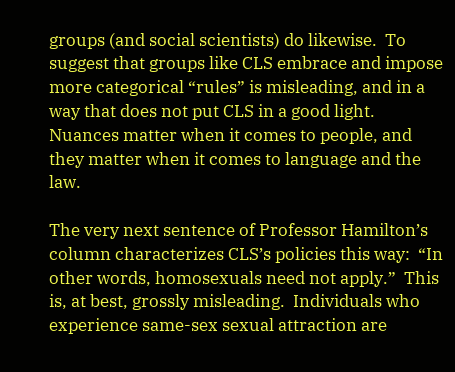groups (and social scientists) do likewise.  To suggest that groups like CLS embrace and impose more categorical “rules” is misleading, and in a way that does not put CLS in a good light.  Nuances matter when it comes to people, and they matter when it comes to language and the law.

The very next sentence of Professor Hamilton’s column characterizes CLS’s policies this way:  “In other words, homosexuals need not apply.”  This is, at best, grossly misleading.  Individuals who experience same-sex sexual attraction are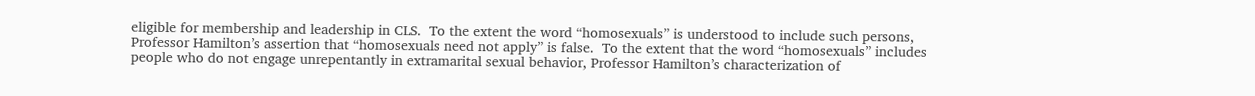eligible for membership and leadership in CLS.  To the extent the word “homosexuals” is understood to include such persons, Professor Hamilton’s assertion that “homosexuals need not apply” is false.  To the extent that the word “homosexuals” includes people who do not engage unrepentantly in extramarital sexual behavior, Professor Hamilton’s characterization of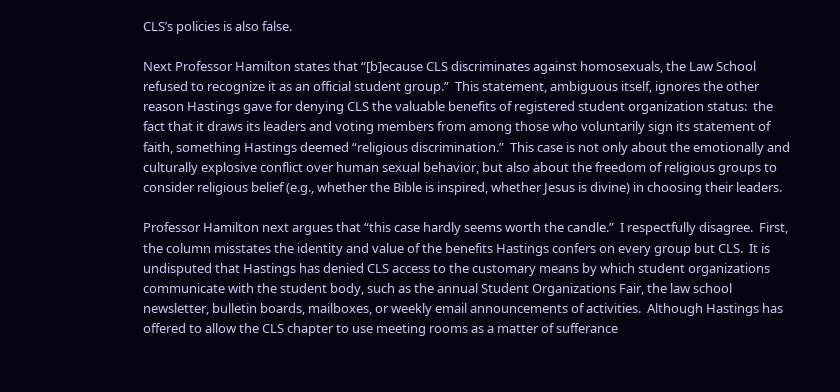CLS’s policies is also false.

Next Professor Hamilton states that “[b]ecause CLS discriminates against homosexuals, the Law School refused to recognize it as an official student group.”  This statement, ambiguous itself, ignores the other reason Hastings gave for denying CLS the valuable benefits of registered student organization status:  the fact that it draws its leaders and voting members from among those who voluntarily sign its statement of faith, something Hastings deemed “religious discrimination.”  This case is not only about the emotionally and culturally explosive conflict over human sexual behavior, but also about the freedom of religious groups to consider religious belief (e.g., whether the Bible is inspired, whether Jesus is divine) in choosing their leaders.

Professor Hamilton next argues that “this case hardly seems worth the candle.”  I respectfully disagree.  First, the column misstates the identity and value of the benefits Hastings confers on every group but CLS.  It is undisputed that Hastings has denied CLS access to the customary means by which student organizations communicate with the student body, such as the annual Student Organizations Fair, the law school newsletter, bulletin boards, mailboxes, or weekly email announcements of activities.  Although Hastings has offered to allow the CLS chapter to use meeting rooms as a matter of sufferance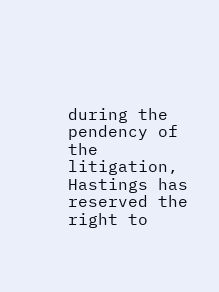during the pendency of the litigation, Hastings has reserved the right to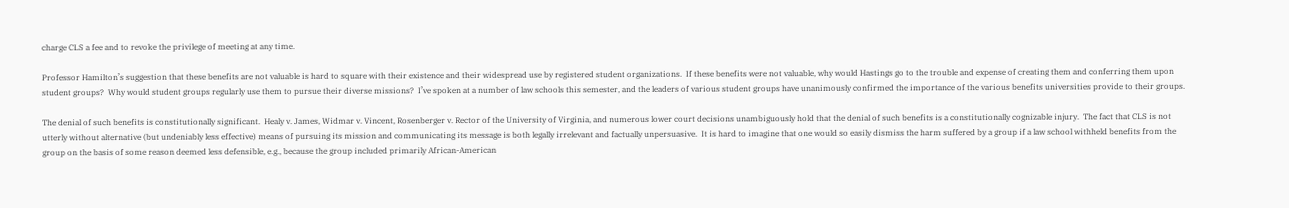charge CLS a fee and to revoke the privilege of meeting at any time.

Professor Hamilton’s suggestion that these benefits are not valuable is hard to square with their existence and their widespread use by registered student organizations.  If these benefits were not valuable, why would Hastings go to the trouble and expense of creating them and conferring them upon student groups?  Why would student groups regularly use them to pursue their diverse missions?  I’ve spoken at a number of law schools this semester, and the leaders of various student groups have unanimously confirmed the importance of the various benefits universities provide to their groups.

The denial of such benefits is constitutionally significant.  Healy v. James, Widmar v. Vincent, Rosenberger v. Rector of the University of Virginia, and numerous lower court decisions unambiguously hold that the denial of such benefits is a constitutionally cognizable injury.  The fact that CLS is not utterly without alternative (but undeniably less effective) means of pursuing its mission and communicating its message is both legally irrelevant and factually unpersuasive.  It is hard to imagine that one would so easily dismiss the harm suffered by a group if a law school withheld benefits from the group on the basis of some reason deemed less defensible, e.g., because the group included primarily African-American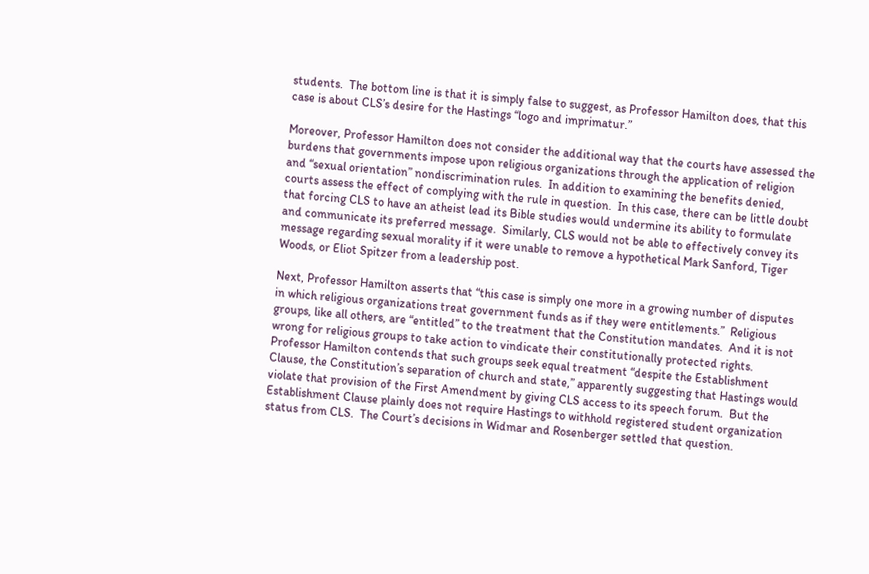students.  The bottom line is that it is simply false to suggest, as Professor Hamilton does, that this case is about CLS’s desire for the Hastings “logo and imprimatur.”

Moreover, Professor Hamilton does not consider the additional way that the courts have assessed the burdens that governments impose upon religious organizations through the application of religion and “sexual orientation” nondiscrimination rules.  In addition to examining the benefits denied, courts assess the effect of complying with the rule in question.  In this case, there can be little doubt that forcing CLS to have an atheist lead its Bible studies would undermine its ability to formulate and communicate its preferred message.  Similarly, CLS would not be able to effectively convey its message regarding sexual morality if it were unable to remove a hypothetical Mark Sanford, Tiger Woods, or Eliot Spitzer from a leadership post.

Next, Professor Hamilton asserts that “this case is simply one more in a growing number of disputes in which religious organizations treat government funds as if they were entitlements.”  Religious groups, like all others, are “entitled” to the treatment that the Constitution mandates.  And it is not wrong for religious groups to take action to vindicate their constitutionally protected rights.  Professor Hamilton contends that such groups seek equal treatment “despite the Establishment Clause, the Constitution’s separation of church and state,” apparently suggesting that Hastings would violate that provision of the First Amendment by giving CLS access to its speech forum.  But the Establishment Clause plainly does not require Hastings to withhold registered student organization status from CLS.  The Court’s decisions in Widmar and Rosenberger settled that question.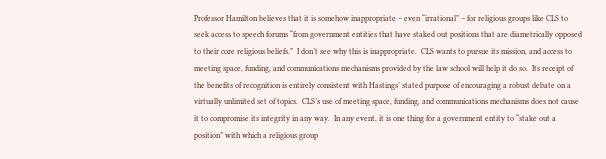Professor Hamilton believes that it is somehow inappropriate – even “irrational” – for religious groups like CLS to seek access to speech forums “from government entities that have staked out positions that are diametrically opposed to their core religious beliefs.”  I don’t see why this is inappropriate.  CLS wants to pursue its mission, and access to meeting space, funding, and communications mechanisms provided by the law school will help it do so.  Its receipt of the benefits of recognition is entirely consistent with Hastings’ stated purpose of encouraging a robust debate on a virtually unlimited set of topics.  CLS’s use of meeting space, funding, and communications mechanisms does not cause it to compromise its integrity in any way.  In any event, it is one thing for a government entity to “stake out a position” with which a religious group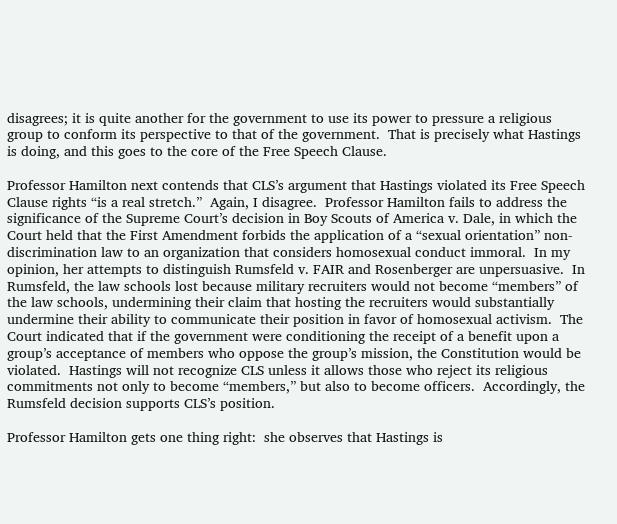disagrees; it is quite another for the government to use its power to pressure a religious group to conform its perspective to that of the government.  That is precisely what Hastings is doing, and this goes to the core of the Free Speech Clause.

Professor Hamilton next contends that CLS’s argument that Hastings violated its Free Speech Clause rights “is a real stretch.”  Again, I disagree.  Professor Hamilton fails to address the significance of the Supreme Court’s decision in Boy Scouts of America v. Dale, in which the Court held that the First Amendment forbids the application of a “sexual orientation” non-discrimination law to an organization that considers homosexual conduct immoral.  In my opinion, her attempts to distinguish Rumsfeld v. FAIR and Rosenberger are unpersuasive.  In Rumsfeld, the law schools lost because military recruiters would not become “members” of the law schools, undermining their claim that hosting the recruiters would substantially undermine their ability to communicate their position in favor of homosexual activism.  The Court indicated that if the government were conditioning the receipt of a benefit upon a group’s acceptance of members who oppose the group’s mission, the Constitution would be violated.  Hastings will not recognize CLS unless it allows those who reject its religious commitments not only to become “members,” but also to become officers.  Accordingly, the Rumsfeld decision supports CLS’s position.

Professor Hamilton gets one thing right:  she observes that Hastings is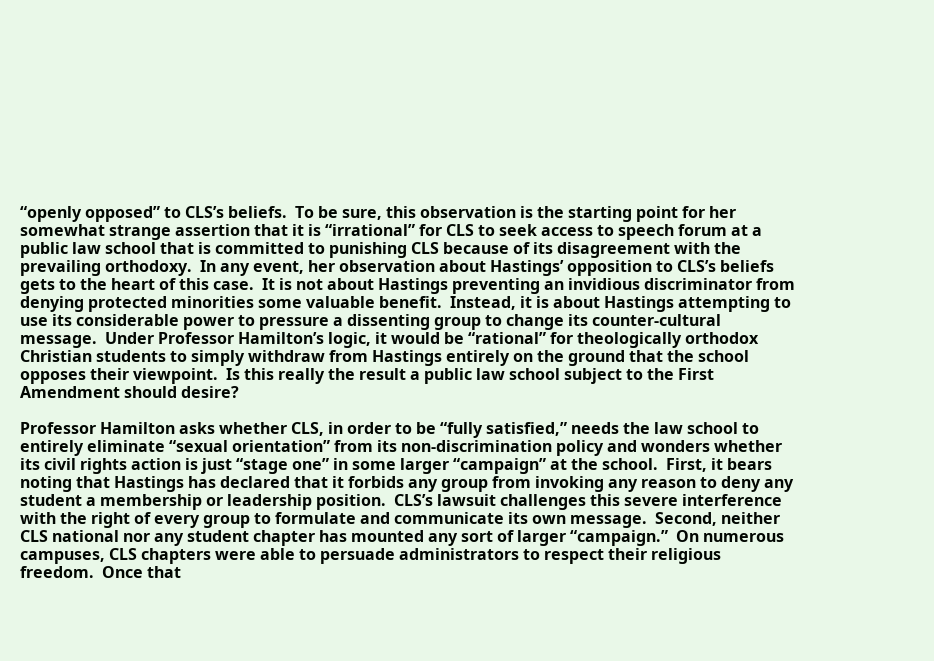“openly opposed” to CLS’s beliefs.  To be sure, this observation is the starting point for her somewhat strange assertion that it is “irrational” for CLS to seek access to speech forum at a public law school that is committed to punishing CLS because of its disagreement with the prevailing orthodoxy.  In any event, her observation about Hastings’ opposition to CLS’s beliefs gets to the heart of this case.  It is not about Hastings preventing an invidious discriminator from denying protected minorities some valuable benefit.  Instead, it is about Hastings attempting to use its considerable power to pressure a dissenting group to change its counter-cultural message.  Under Professor Hamilton’s logic, it would be “rational” for theologically orthodox Christian students to simply withdraw from Hastings entirely on the ground that the school opposes their viewpoint.  Is this really the result a public law school subject to the First Amendment should desire?

Professor Hamilton asks whether CLS, in order to be “fully satisfied,” needs the law school to entirely eliminate “sexual orientation” from its non-discrimination policy and wonders whether its civil rights action is just “stage one” in some larger “campaign” at the school.  First, it bears noting that Hastings has declared that it forbids any group from invoking any reason to deny any student a membership or leadership position.  CLS’s lawsuit challenges this severe interference with the right of every group to formulate and communicate its own message.  Second, neither CLS national nor any student chapter has mounted any sort of larger “campaign.”  On numerous campuses, CLS chapters were able to persuade administrators to respect their religious freedom.  Once that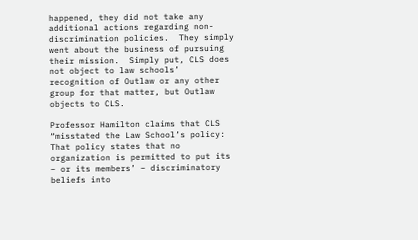happened, they did not take any additional actions regarding non-discrimination policies.  They simply went about the business of pursuing their mission.  Simply put, CLS does not object to law schools’ recognition of Outlaw or any other group for that matter, but Outlaw objects to CLS.

Professor Hamilton claims that CLS “misstated the Law School’s policy:  That policy states that no organization is permitted to put its – or its members’ – discriminatory beliefs into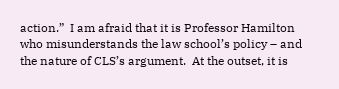action.”  I am afraid that it is Professor Hamilton who misunderstands the law school’s policy – and the nature of CLS’s argument.  At the outset, it is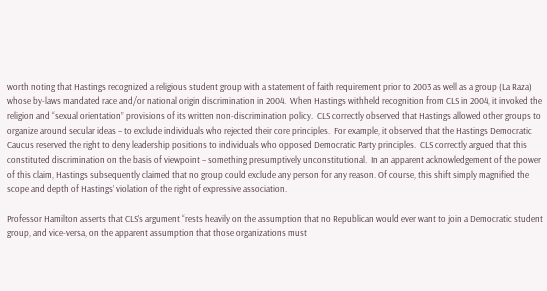worth noting that Hastings recognized a religious student group with a statement of faith requirement prior to 2003 as well as a group (La Raza) whose by-laws mandated race and/or national origin discrimination in 2004.  When Hastings withheld recognition from CLS in 2004, it invoked the religion and “sexual orientation” provisions of its written non-discrimination policy.  CLS correctly observed that Hastings allowed other groups to organize around secular ideas – to exclude individuals who rejected their core principles.  For example, it observed that the Hastings Democratic Caucus reserved the right to deny leadership positions to individuals who opposed Democratic Party principles.  CLS correctly argued that this constituted discrimination on the basis of viewpoint – something presumptively unconstitutional.  In an apparent acknowledgement of the power of this claim, Hastings subsequently claimed that no group could exclude any person for any reason. Of course, this shift simply magnified the scope and depth of Hastings’ violation of the right of expressive association.

Professor Hamilton asserts that CLS’s argument “rests heavily on the assumption that no Republican would ever want to join a Democratic student group, and vice-versa, on the apparent assumption that those organizations must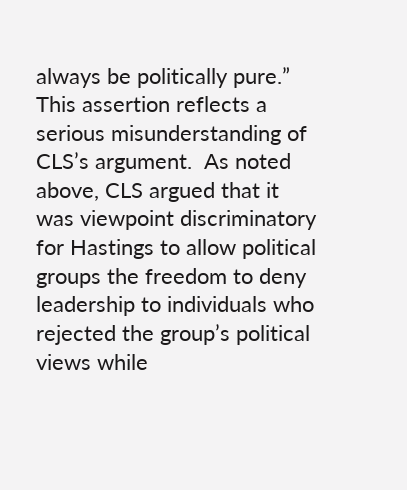always be politically pure.”  This assertion reflects a serious misunderstanding of CLS’s argument.  As noted above, CLS argued that it was viewpoint discriminatory for Hastings to allow political groups the freedom to deny leadership to individuals who rejected the group’s political views while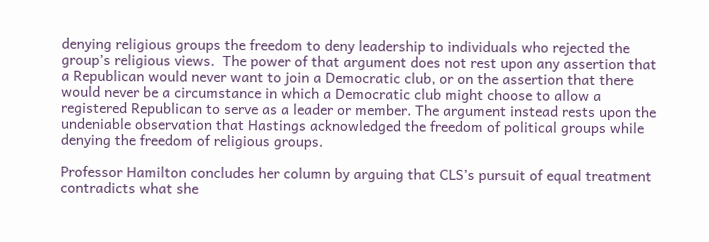denying religious groups the freedom to deny leadership to individuals who rejected the group’s religious views.  The power of that argument does not rest upon any assertion that a Republican would never want to join a Democratic club, or on the assertion that there would never be a circumstance in which a Democratic club might choose to allow a registered Republican to serve as a leader or member. The argument instead rests upon the undeniable observation that Hastings acknowledged the freedom of political groups while denying the freedom of religious groups.

Professor Hamilton concludes her column by arguing that CLS’s pursuit of equal treatment contradicts what she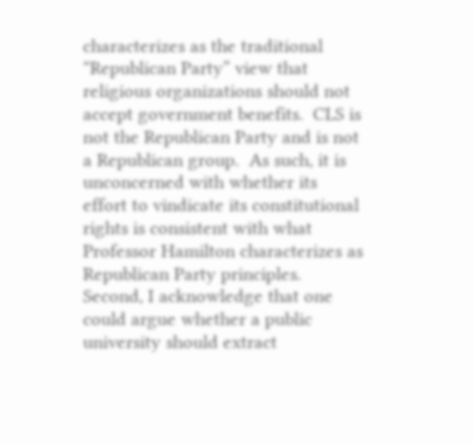characterizes as the traditional “Republican Party” view that religious organizations should not accept government benefits.  CLS is not the Republican Party and is not a Republican group.  As such, it is unconcerned with whether its effort to vindicate its constitutional rights is consistent with what Professor Hamilton characterizes as Republican Party principles.  Second, I acknowledge that one could argue whether a public university should extract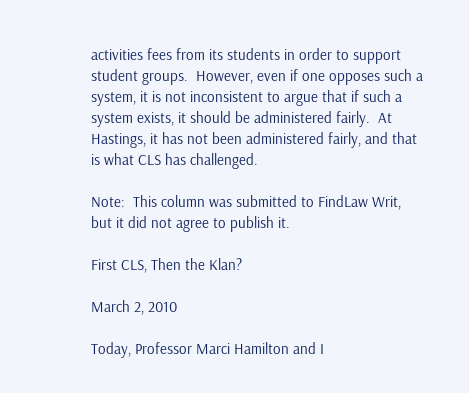activities fees from its students in order to support student groups.  However, even if one opposes such a system, it is not inconsistent to argue that if such a system exists, it should be administered fairly.  At Hastings, it has not been administered fairly, and that is what CLS has challenged.

Note:  This column was submitted to FindLaw Writ, but it did not agree to publish it.

First CLS, Then the Klan?

March 2, 2010

Today, Professor Marci Hamilton and I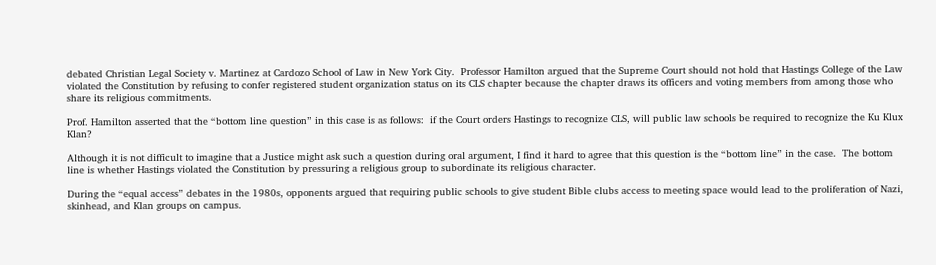debated Christian Legal Society v. Martinez at Cardozo School of Law in New York City.  Professor Hamilton argued that the Supreme Court should not hold that Hastings College of the Law violated the Constitution by refusing to confer registered student organization status on its CLS chapter because the chapter draws its officers and voting members from among those who share its religious commitments.

Prof. Hamilton asserted that the “bottom line question” in this case is as follows:  if the Court orders Hastings to recognize CLS, will public law schools be required to recognize the Ku Klux Klan?

Although it is not difficult to imagine that a Justice might ask such a question during oral argument, I find it hard to agree that this question is the “bottom line” in the case.  The bottom line is whether Hastings violated the Constitution by pressuring a religious group to subordinate its religious character.

During the “equal access” debates in the 1980s, opponents argued that requiring public schools to give student Bible clubs access to meeting space would lead to the proliferation of Nazi, skinhead, and Klan groups on campus.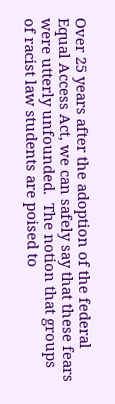Over 25 years after the adoption of the federal Equal Access Act, we can safely say that these fears were utterly unfounded.  The notion that groups of racist law students are poised to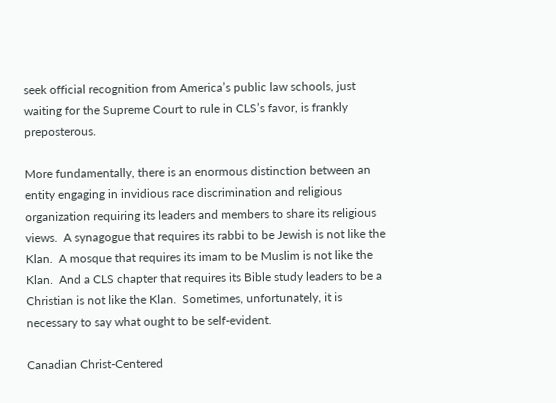seek official recognition from America’s public law schools, just waiting for the Supreme Court to rule in CLS’s favor, is frankly preposterous.

More fundamentally, there is an enormous distinction between an entity engaging in invidious race discrimination and religious organization requiring its leaders and members to share its religious views.  A synagogue that requires its rabbi to be Jewish is not like the Klan.  A mosque that requires its imam to be Muslim is not like the Klan.  And a CLS chapter that requires its Bible study leaders to be a Christian is not like the Klan.  Sometimes, unfortunately, it is necessary to say what ought to be self-evident.

Canadian Christ-Centered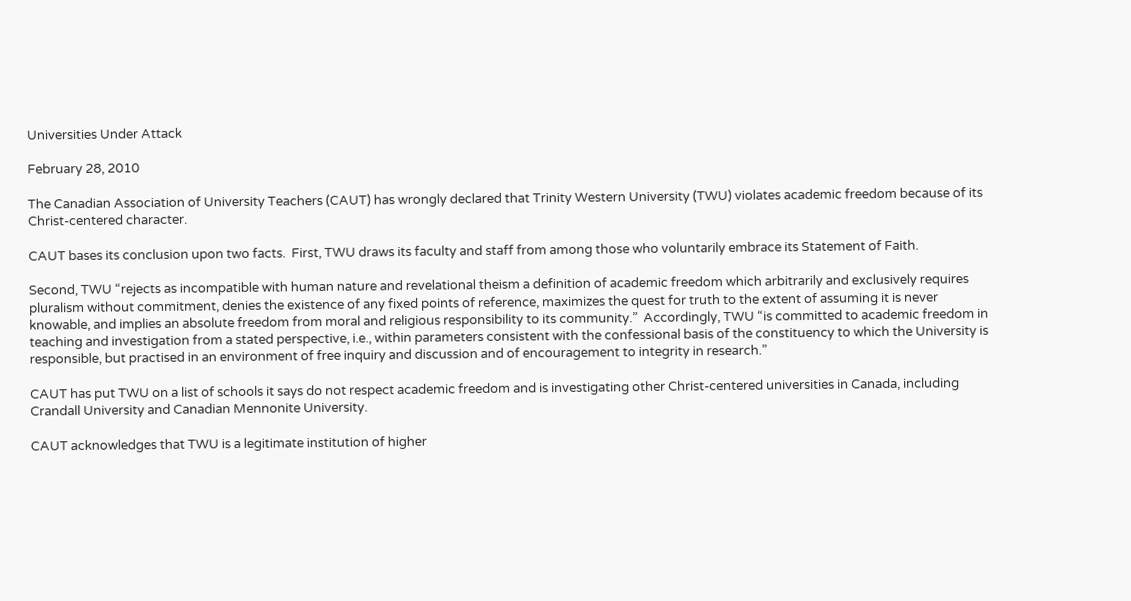Universities Under Attack

February 28, 2010

The Canadian Association of University Teachers (CAUT) has wrongly declared that Trinity Western University (TWU) violates academic freedom because of its Christ-centered character.

CAUT bases its conclusion upon two facts.  First, TWU draws its faculty and staff from among those who voluntarily embrace its Statement of Faith.

Second, TWU “rejects as incompatible with human nature and revelational theism a definition of academic freedom which arbitrarily and exclusively requires pluralism without commitment, denies the existence of any fixed points of reference, maximizes the quest for truth to the extent of assuming it is never knowable, and implies an absolute freedom from moral and religious responsibility to its community.”  Accordingly, TWU “is committed to academic freedom in teaching and investigation from a stated perspective, i.e., within parameters consistent with the confessional basis of the constituency to which the University is responsible, but practised in an environment of free inquiry and discussion and of encouragement to integrity in research.”

CAUT has put TWU on a list of schools it says do not respect academic freedom and is investigating other Christ-centered universities in Canada, including Crandall University and Canadian Mennonite University.

CAUT acknowledges that TWU is a legitimate institution of higher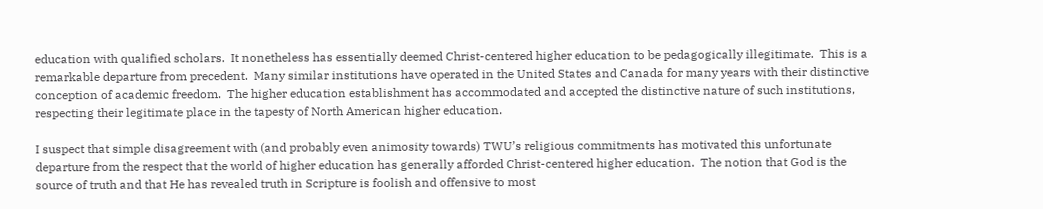education with qualified scholars.  It nonetheless has essentially deemed Christ-centered higher education to be pedagogically illegitimate.  This is a remarkable departure from precedent.  Many similar institutions have operated in the United States and Canada for many years with their distinctive conception of academic freedom.  The higher education establishment has accommodated and accepted the distinctive nature of such institutions, respecting their legitimate place in the tapesty of North American higher education.

I suspect that simple disagreement with (and probably even animosity towards) TWU’s religious commitments has motivated this unfortunate departure from the respect that the world of higher education has generally afforded Christ-centered higher education.  The notion that God is the source of truth and that He has revealed truth in Scripture is foolish and offensive to most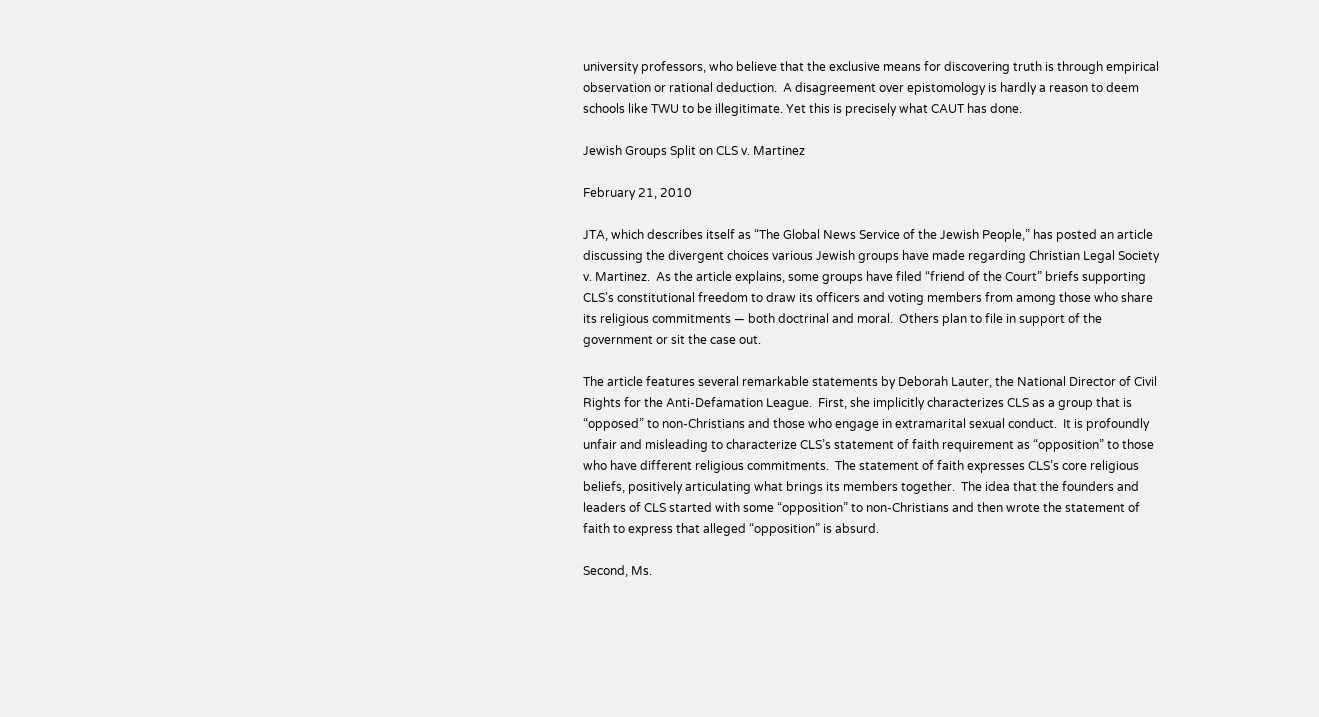university professors, who believe that the exclusive means for discovering truth is through empirical observation or rational deduction.  A disagreement over epistomology is hardly a reason to deem schools like TWU to be illegitimate. Yet this is precisely what CAUT has done.

Jewish Groups Split on CLS v. Martinez

February 21, 2010

JTA, which describes itself as “The Global News Service of the Jewish People,” has posted an article discussing the divergent choices various Jewish groups have made regarding Christian Legal Society v. Martinez.  As the article explains, some groups have filed “friend of the Court” briefs supporting CLS’s constitutional freedom to draw its officers and voting members from among those who share its religious commitments — both doctrinal and moral.  Others plan to file in support of the government or sit the case out.

The article features several remarkable statements by Deborah Lauter, the National Director of Civil Rights for the Anti-Defamation League.  First, she implicitly characterizes CLS as a group that is “opposed” to non-Christians and those who engage in extramarital sexual conduct.  It is profoundly unfair and misleading to characterize CLS’s statement of faith requirement as “opposition” to those who have different religious commitments.  The statement of faith expresses CLS’s core religious beliefs, positively articulating what brings its members together.  The idea that the founders and leaders of CLS started with some “opposition” to non-Christians and then wrote the statement of faith to express that alleged “opposition” is absurd.

Second, Ms.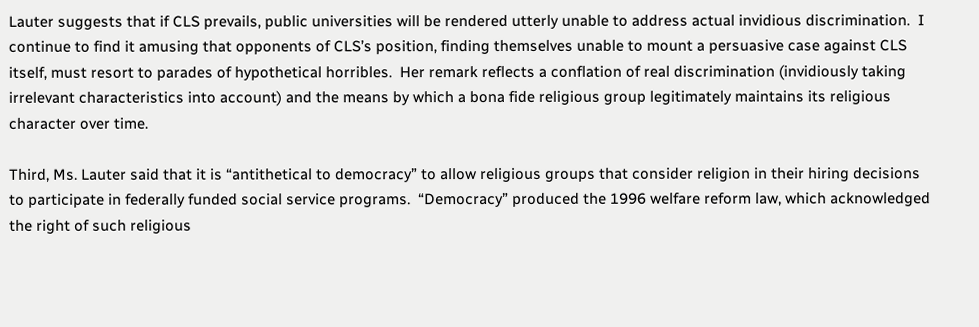Lauter suggests that if CLS prevails, public universities will be rendered utterly unable to address actual invidious discrimination.  I continue to find it amusing that opponents of CLS’s position, finding themselves unable to mount a persuasive case against CLS itself, must resort to parades of hypothetical horribles.  Her remark reflects a conflation of real discrimination (invidiously taking irrelevant characteristics into account) and the means by which a bona fide religious group legitimately maintains its religious character over time.

Third, Ms. Lauter said that it is “antithetical to democracy” to allow religious groups that consider religion in their hiring decisions to participate in federally funded social service programs.  “Democracy” produced the 1996 welfare reform law, which acknowledged the right of such religious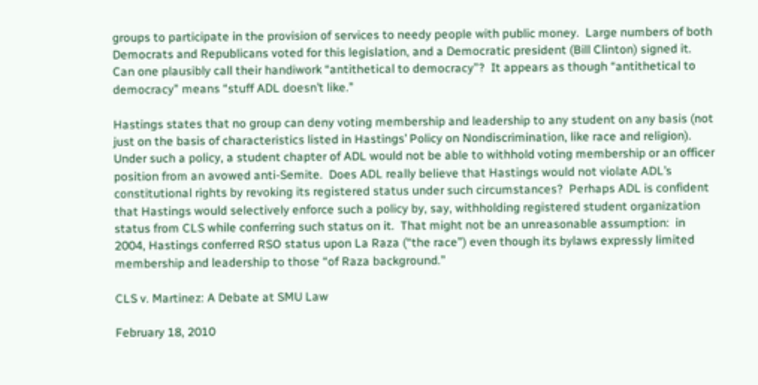groups to participate in the provision of services to needy people with public money.  Large numbers of both Democrats and Republicans voted for this legislation, and a Democratic president (Bill Clinton) signed it.  Can one plausibly call their handiwork “antithetical to democracy”?  It appears as though “antithetical to democracy” means “stuff ADL doesn’t like.”

Hastings states that no group can deny voting membership and leadership to any student on any basis (not just on the basis of characteristics listed in Hastings’ Policy on Nondiscrimination, like race and religion).  Under such a policy, a student chapter of ADL would not be able to withhold voting membership or an officer position from an avowed anti-Semite.  Does ADL really believe that Hastings would not violate ADL’s constitutional rights by revoking its registered status under such circumstances?  Perhaps ADL is confident that Hastings would selectively enforce such a policy by, say, withholding registered student organization status from CLS while conferring such status on it.  That might not be an unreasonable assumption:  in 2004, Hastings conferred RSO status upon La Raza (“the race”) even though its bylaws expressly limited membership and leadership to those “of Raza background.”

CLS v. Martinez: A Debate at SMU Law

February 18, 2010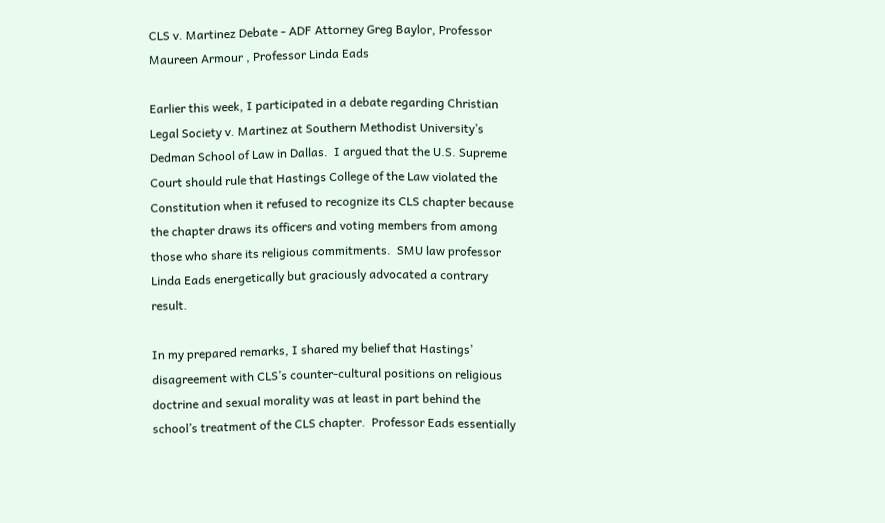CLS v. Martinez Debate - ADF Attorney Greg Baylor, Professor Maureen Armour , Professor Linda Eads

Earlier this week, I participated in a debate regarding Christian Legal Society v. Martinez at Southern Methodist University’s Dedman School of Law in Dallas.  I argued that the U.S. Supreme Court should rule that Hastings College of the Law violated the Constitution when it refused to recognize its CLS chapter because the chapter draws its officers and voting members from among those who share its religious commitments.  SMU law professor Linda Eads energetically but graciously advocated a contrary result.

In my prepared remarks, I shared my belief that Hastings’ disagreement with CLS’s counter-cultural positions on religious doctrine and sexual morality was at least in part behind the school’s treatment of the CLS chapter.  Professor Eads essentially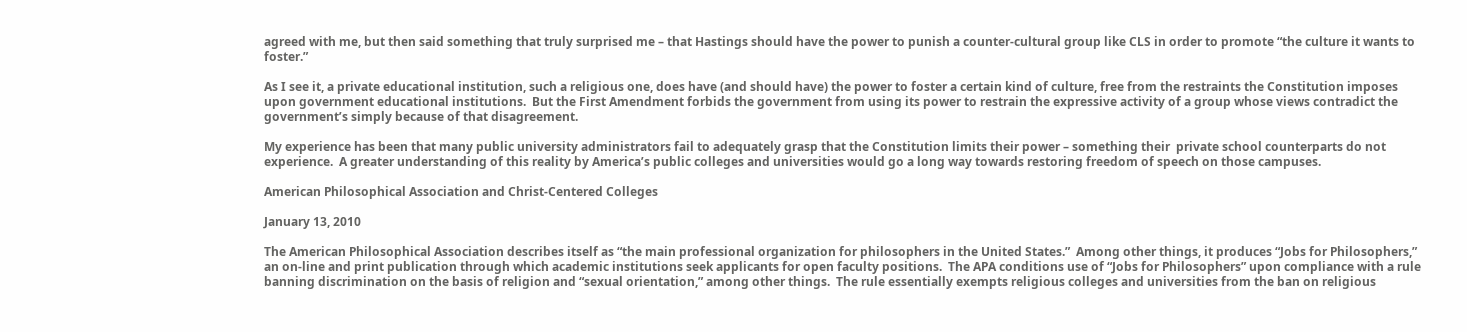agreed with me, but then said something that truly surprised me – that Hastings should have the power to punish a counter-cultural group like CLS in order to promote “the culture it wants to foster.”

As I see it, a private educational institution, such a religious one, does have (and should have) the power to foster a certain kind of culture, free from the restraints the Constitution imposes upon government educational institutions.  But the First Amendment forbids the government from using its power to restrain the expressive activity of a group whose views contradict the government’s simply because of that disagreement.

My experience has been that many public university administrators fail to adequately grasp that the Constitution limits their power – something their  private school counterparts do not experience.  A greater understanding of this reality by America’s public colleges and universities would go a long way towards restoring freedom of speech on those campuses.

American Philosophical Association and Christ-Centered Colleges

January 13, 2010

The American Philosophical Association describes itself as “the main professional organization for philosophers in the United States.”  Among other things, it produces “Jobs for Philosophers,” an on-line and print publication through which academic institutions seek applicants for open faculty positions.  The APA conditions use of “Jobs for Philosophers” upon compliance with a rule banning discrimination on the basis of religion and “sexual orientation,” among other things.  The rule essentially exempts religious colleges and universities from the ban on religious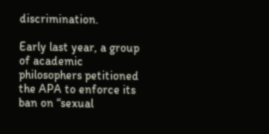discrimination.

Early last year, a group of academic philosophers petitioned the APA to enforce its ban on “sexual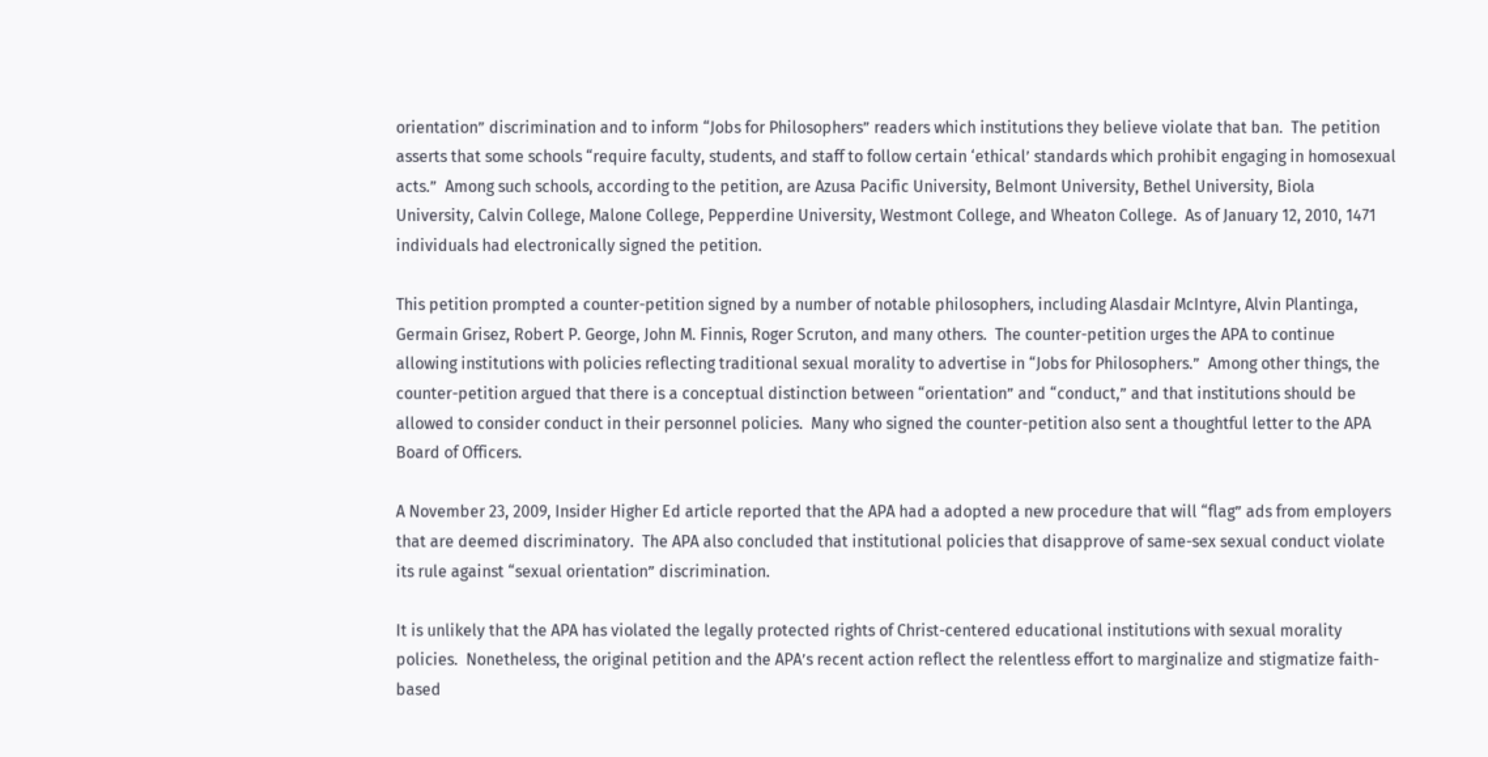orientation” discrimination and to inform “Jobs for Philosophers” readers which institutions they believe violate that ban.  The petition asserts that some schools “require faculty, students, and staff to follow certain ‘ethical’ standards which prohibit engaging in homosexual acts.”  Among such schools, according to the petition, are Azusa Pacific University, Belmont University, Bethel University, Biola University, Calvin College, Malone College, Pepperdine University, Westmont College, and Wheaton College.  As of January 12, 2010, 1471 individuals had electronically signed the petition.

This petition prompted a counter-petition signed by a number of notable philosophers, including Alasdair McIntyre, Alvin Plantinga, Germain Grisez, Robert P. George, John M. Finnis, Roger Scruton, and many others.  The counter-petition urges the APA to continue allowing institutions with policies reflecting traditional sexual morality to advertise in “Jobs for Philosophers.”  Among other things, the counter-petition argued that there is a conceptual distinction between “orientation” and “conduct,” and that institutions should be allowed to consider conduct in their personnel policies.  Many who signed the counter-petition also sent a thoughtful letter to the APA Board of Officers.

A November 23, 2009, Insider Higher Ed article reported that the APA had a adopted a new procedure that will “flag” ads from employers that are deemed discriminatory.  The APA also concluded that institutional policies that disapprove of same-sex sexual conduct violate its rule against “sexual orientation” discrimination.

It is unlikely that the APA has violated the legally protected rights of Christ-centered educational institutions with sexual morality policies.  Nonetheless, the original petition and the APA’s recent action reflect the relentless effort to marginalize and stigmatize faith-based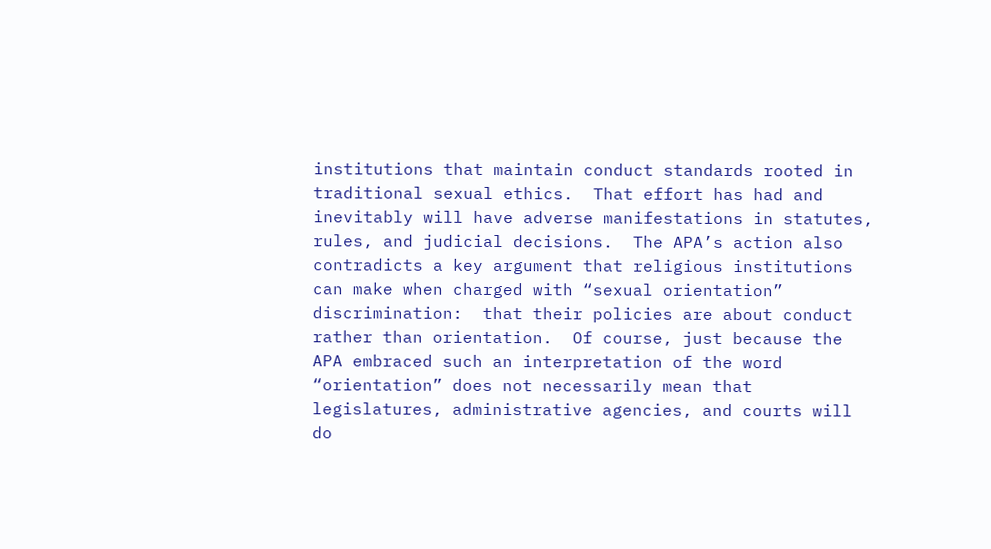institutions that maintain conduct standards rooted in traditional sexual ethics.  That effort has had and inevitably will have adverse manifestations in statutes, rules, and judicial decisions.  The APA’s action also contradicts a key argument that religious institutions can make when charged with “sexual orientation” discrimination:  that their policies are about conduct rather than orientation.  Of course, just because the APA embraced such an interpretation of the word “orientation” does not necessarily mean that legislatures, administrative agencies, and courts will do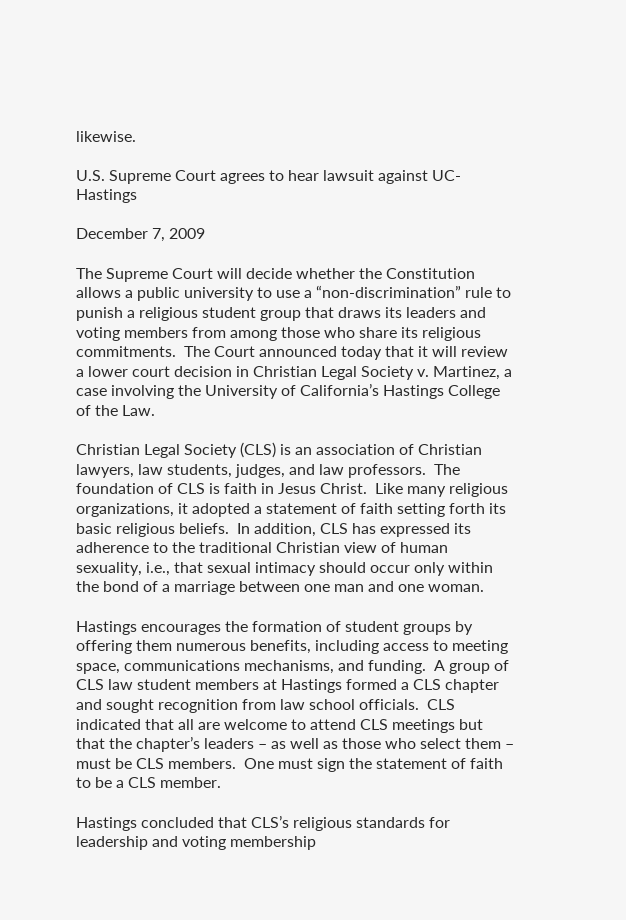likewise.

U.S. Supreme Court agrees to hear lawsuit against UC-Hastings

December 7, 2009

The Supreme Court will decide whether the Constitution allows a public university to use a “non-discrimination” rule to punish a religious student group that draws its leaders and voting members from among those who share its religious commitments.  The Court announced today that it will review a lower court decision in Christian Legal Society v. Martinez, a case involving the University of California’s Hastings College of the Law.

Christian Legal Society (CLS) is an association of Christian lawyers, law students, judges, and law professors.  The foundation of CLS is faith in Jesus Christ.  Like many religious organizations, it adopted a statement of faith setting forth its basic religious beliefs.  In addition, CLS has expressed its adherence to the traditional Christian view of human sexuality, i.e., that sexual intimacy should occur only within the bond of a marriage between one man and one woman.

Hastings encourages the formation of student groups by offering them numerous benefits, including access to meeting space, communications mechanisms, and funding.  A group of CLS law student members at Hastings formed a CLS chapter and sought recognition from law school officials.  CLS indicated that all are welcome to attend CLS meetings but that the chapter’s leaders – as well as those who select them – must be CLS members.  One must sign the statement of faith to be a CLS member.

Hastings concluded that CLS’s religious standards for leadership and voting membership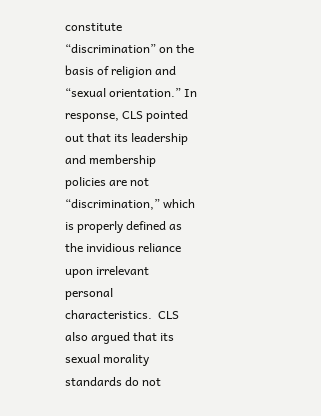constitute “discrimination” on the basis of religion and “sexual orientation.” In response, CLS pointed out that its leadership and membership policies are not “discrimination,” which is properly defined as the invidious reliance upon irrelevant personal characteristics.  CLS also argued that its sexual morality standards do not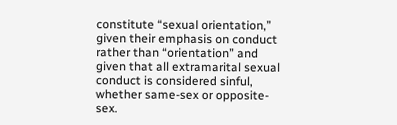constitute “sexual orientation,” given their emphasis on conduct rather than “orientation” and given that all extramarital sexual conduct is considered sinful, whether same-sex or opposite-sex.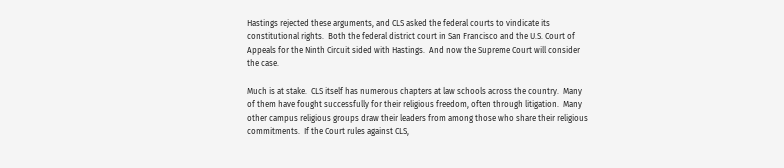Hastings rejected these arguments, and CLS asked the federal courts to vindicate its constitutional rights.  Both the federal district court in San Francisco and the U.S. Court of Appeals for the Ninth Circuit sided with Hastings.  And now the Supreme Court will consider the case.

Much is at stake.  CLS itself has numerous chapters at law schools across the country.  Many of them have fought successfully for their religious freedom, often through litigation.  Many other campus religious groups draw their leaders from among those who share their religious commitments.  If the Court rules against CLS,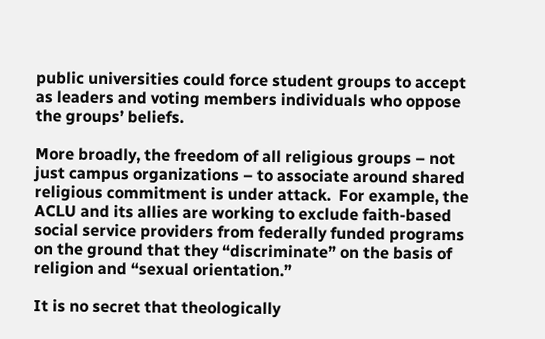public universities could force student groups to accept as leaders and voting members individuals who oppose the groups’ beliefs.

More broadly, the freedom of all religious groups – not just campus organizations – to associate around shared religious commitment is under attack.  For example, the ACLU and its allies are working to exclude faith-based social service providers from federally funded programs on the ground that they “discriminate” on the basis of religion and “sexual orientation.”

It is no secret that theologically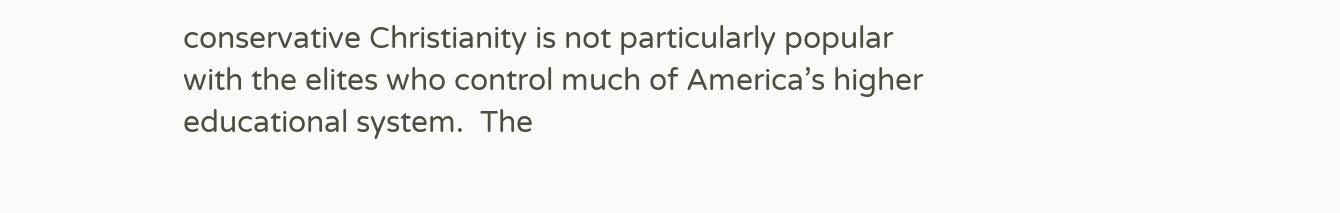conservative Christianity is not particularly popular with the elites who control much of America’s higher educational system.  The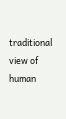traditional view of human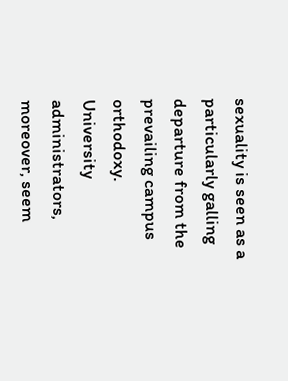sexuality is seen as a particularly galling departure from the prevailing campus orthodoxy.  University administrators, moreover, seem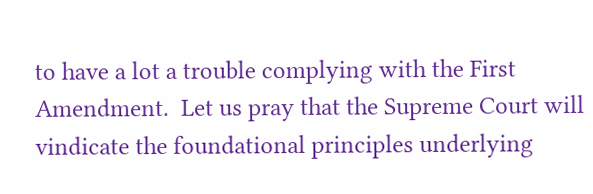to have a lot a trouble complying with the First Amendment.  Let us pray that the Supreme Court will vindicate the foundational principles underlying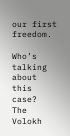our first freedom.

Who’s talking about this case?
The Volokh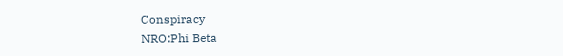Conspiracy
NRO:Phi Beta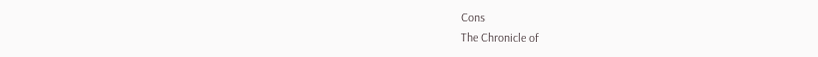Cons
The Chronicle of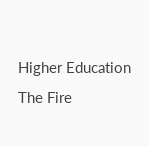Higher Education
The Fire